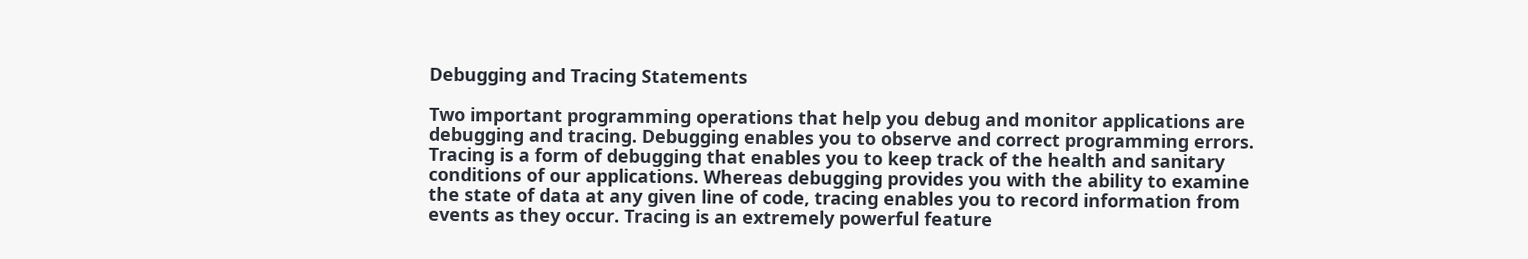Debugging and Tracing Statements

Two important programming operations that help you debug and monitor applications are debugging and tracing. Debugging enables you to observe and correct programming errors. Tracing is a form of debugging that enables you to keep track of the health and sanitary conditions of our applications. Whereas debugging provides you with the ability to examine the state of data at any given line of code, tracing enables you to record information from events as they occur. Tracing is an extremely powerful feature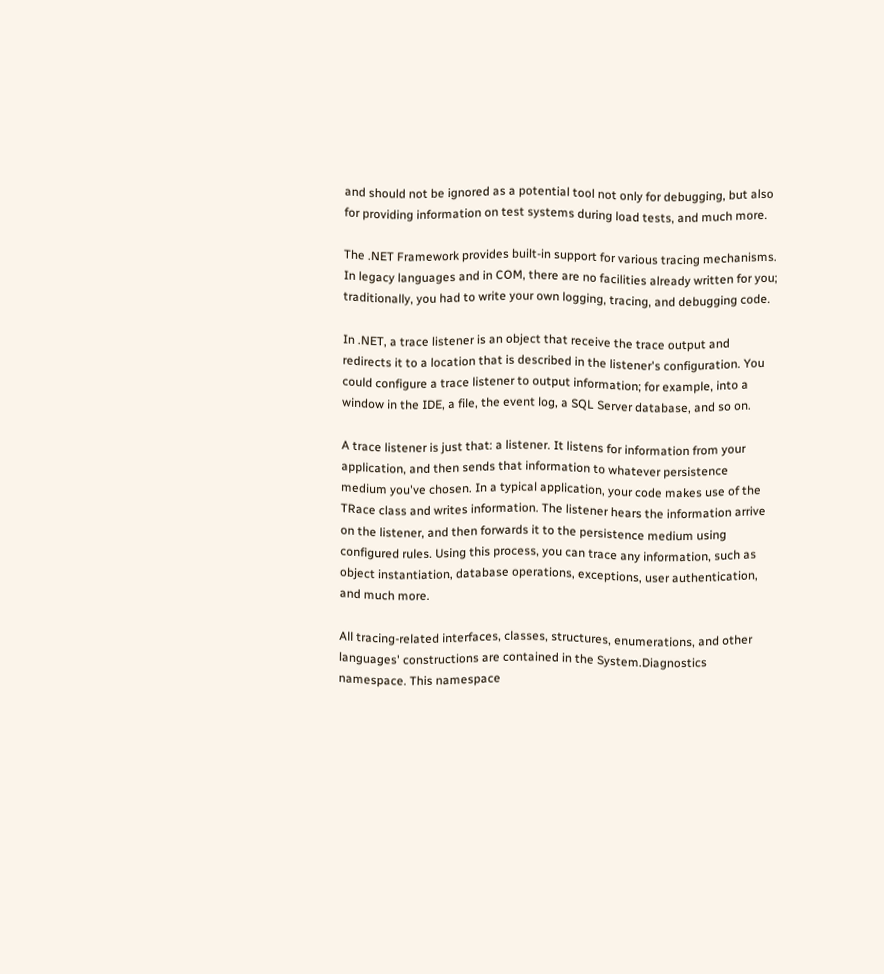and should not be ignored as a potential tool not only for debugging, but also for providing information on test systems during load tests, and much more.

The .NET Framework provides built-in support for various tracing mechanisms. In legacy languages and in COM, there are no facilities already written for you; traditionally, you had to write your own logging, tracing, and debugging code.

In .NET, a trace listener is an object that receive the trace output and redirects it to a location that is described in the listener's configuration. You could configure a trace listener to output information; for example, into a window in the IDE, a file, the event log, a SQL Server database, and so on.

A trace listener is just that: a listener. It listens for information from your application, and then sends that information to whatever persistence medium you've chosen. In a typical application, your code makes use of the TRace class and writes information. The listener hears the information arrive on the listener, and then forwards it to the persistence medium using configured rules. Using this process, you can trace any information, such as object instantiation, database operations, exceptions, user authentication, and much more.

All tracing-related interfaces, classes, structures, enumerations, and other languages' constructions are contained in the System.Diagnostics namespace. This namespace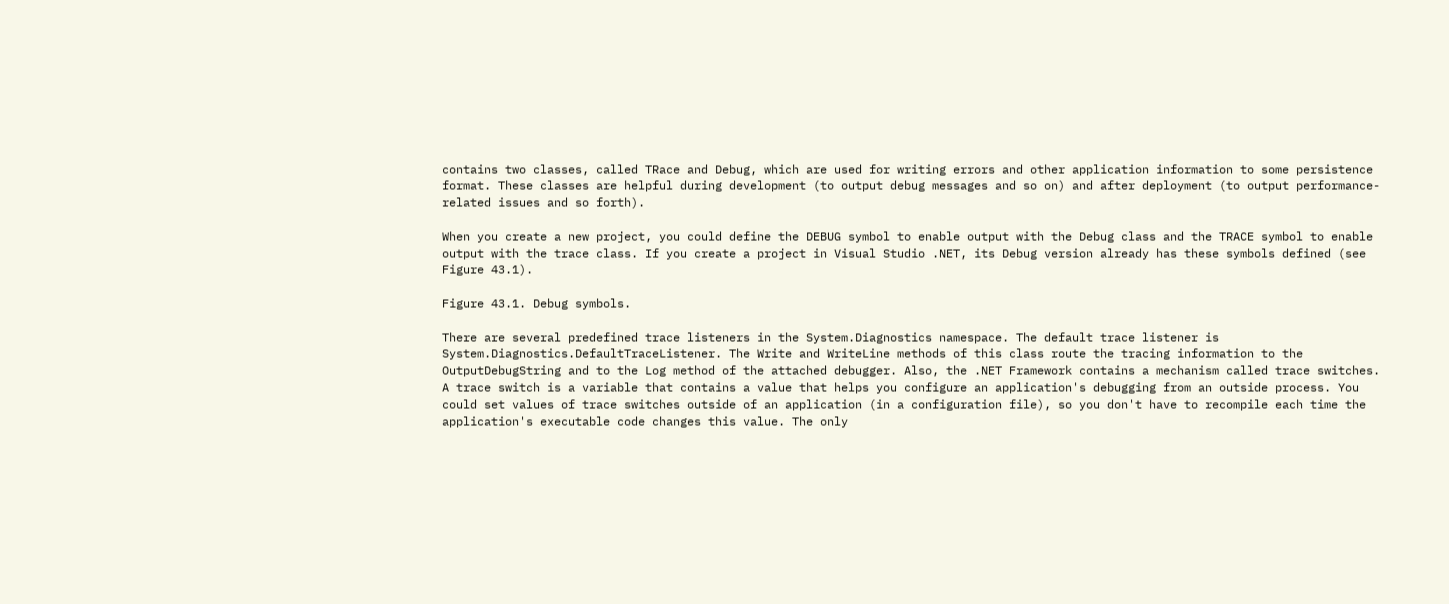contains two classes, called TRace and Debug, which are used for writing errors and other application information to some persistence format. These classes are helpful during development (to output debug messages and so on) and after deployment (to output performance-related issues and so forth).

When you create a new project, you could define the DEBUG symbol to enable output with the Debug class and the TRACE symbol to enable output with the trace class. If you create a project in Visual Studio .NET, its Debug version already has these symbols defined (see Figure 43.1).

Figure 43.1. Debug symbols.

There are several predefined trace listeners in the System.Diagnostics namespace. The default trace listener is System.Diagnostics.DefaultTraceListener. The Write and WriteLine methods of this class route the tracing information to the OutputDebugString and to the Log method of the attached debugger. Also, the .NET Framework contains a mechanism called trace switches. A trace switch is a variable that contains a value that helps you configure an application's debugging from an outside process. You could set values of trace switches outside of an application (in a configuration file), so you don't have to recompile each time the application's executable code changes this value. The only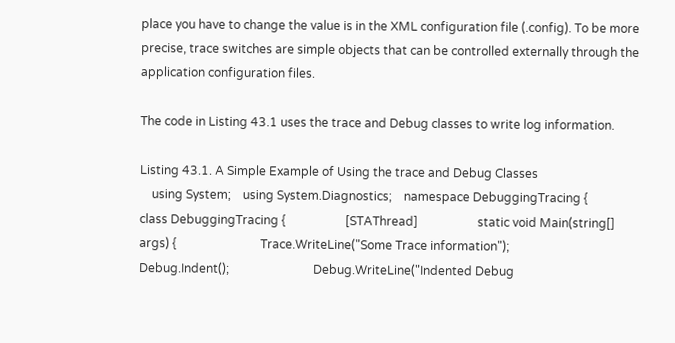place you have to change the value is in the XML configuration file (.config). To be more precise, trace switches are simple objects that can be controlled externally through the application configuration files.

The code in Listing 43.1 uses the trace and Debug classes to write log information.

Listing 43.1. A Simple Example of Using the trace and Debug Classes
    using System;    using System.Diagnostics;    namespace DebuggingTracing {            class DebuggingTracing {                    [STAThread]                    static void Main(string[] args) {                            Trace.WriteLine("Some Trace information");                            Debug.Indent();                            Debug.WriteLine("Indented Debug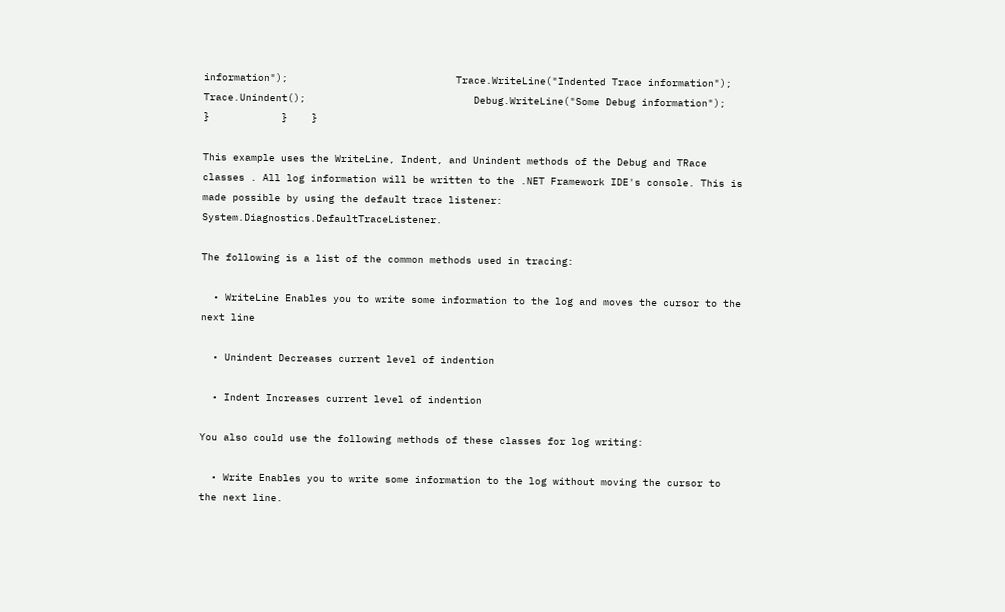information");                            Trace.WriteLine("Indented Trace information");                            Trace.Unindent();                            Debug.WriteLine("Some Debug information");                    }            }    }

This example uses the WriteLine, Indent, and Unindent methods of the Debug and TRace classes . All log information will be written to the .NET Framework IDE's console. This is made possible by using the default trace listener: System.Diagnostics.DefaultTraceListener.

The following is a list of the common methods used in tracing:

  • WriteLine Enables you to write some information to the log and moves the cursor to the next line

  • Unindent Decreases current level of indention

  • Indent Increases current level of indention

You also could use the following methods of these classes for log writing:

  • Write Enables you to write some information to the log without moving the cursor to the next line.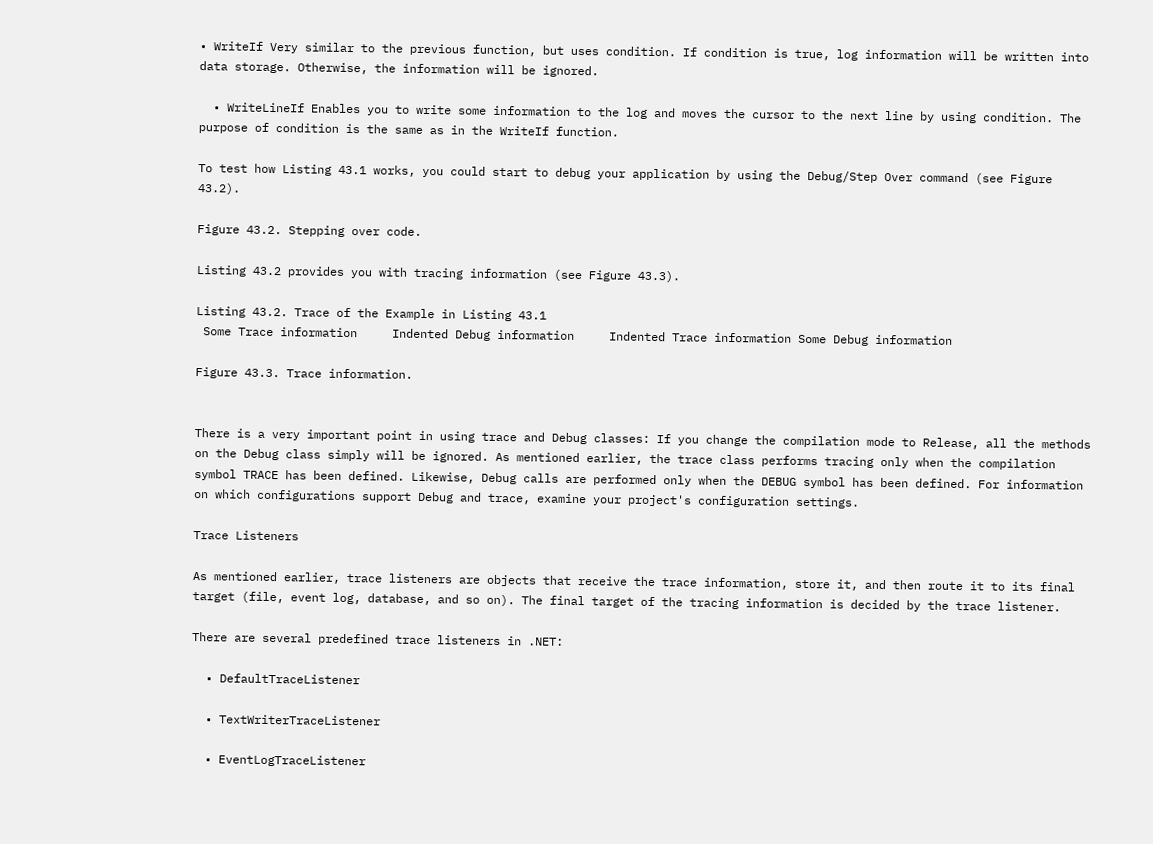• WriteIf Very similar to the previous function, but uses condition. If condition is true, log information will be written into data storage. Otherwise, the information will be ignored.

  • WriteLineIf Enables you to write some information to the log and moves the cursor to the next line by using condition. The purpose of condition is the same as in the WriteIf function.

To test how Listing 43.1 works, you could start to debug your application by using the Debug/Step Over command (see Figure 43.2).

Figure 43.2. Stepping over code.

Listing 43.2 provides you with tracing information (see Figure 43.3).

Listing 43.2. Trace of the Example in Listing 43.1
 Some Trace information     Indented Debug information     Indented Trace information Some Debug information

Figure 43.3. Trace information.


There is a very important point in using trace and Debug classes: If you change the compilation mode to Release, all the methods on the Debug class simply will be ignored. As mentioned earlier, the trace class performs tracing only when the compilation symbol TRACE has been defined. Likewise, Debug calls are performed only when the DEBUG symbol has been defined. For information on which configurations support Debug and trace, examine your project's configuration settings.

Trace Listeners

As mentioned earlier, trace listeners are objects that receive the trace information, store it, and then route it to its final target (file, event log, database, and so on). The final target of the tracing information is decided by the trace listener.

There are several predefined trace listeners in .NET:

  • DefaultTraceListener

  • TextWriterTraceListener

  • EventLogTraceListener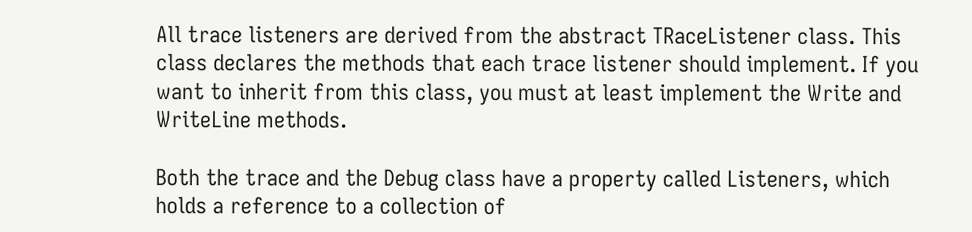All trace listeners are derived from the abstract TRaceListener class. This class declares the methods that each trace listener should implement. If you want to inherit from this class, you must at least implement the Write and WriteLine methods.

Both the trace and the Debug class have a property called Listeners, which holds a reference to a collection of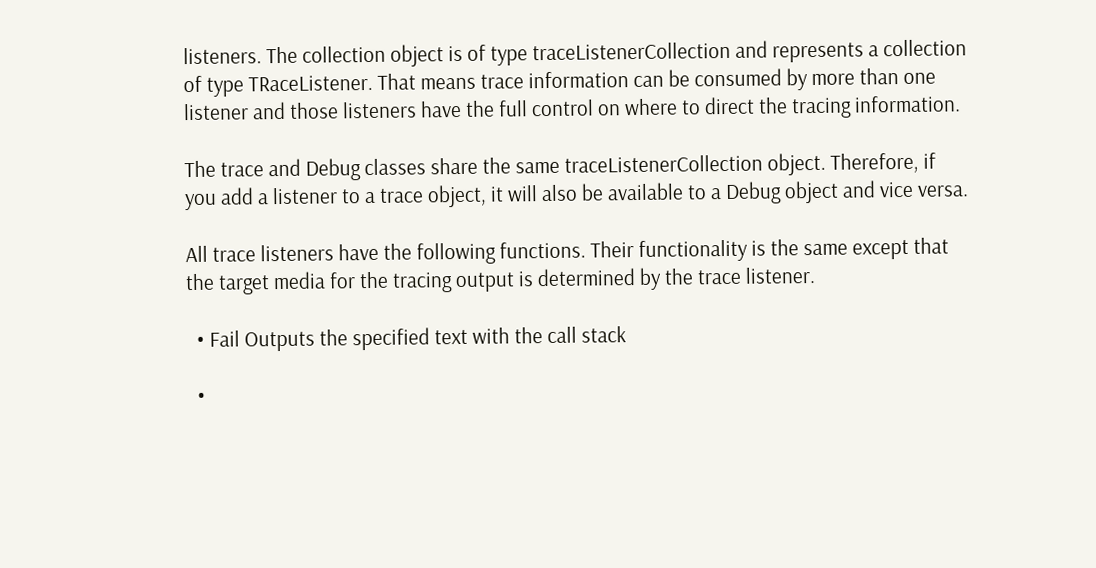listeners. The collection object is of type traceListenerCollection and represents a collection of type TRaceListener. That means trace information can be consumed by more than one listener and those listeners have the full control on where to direct the tracing information.

The trace and Debug classes share the same traceListenerCollection object. Therefore, if you add a listener to a trace object, it will also be available to a Debug object and vice versa.

All trace listeners have the following functions. Their functionality is the same except that the target media for the tracing output is determined by the trace listener.

  • Fail Outputs the specified text with the call stack

  •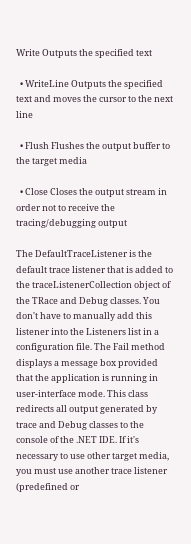Write Outputs the specified text

  • WriteLine Outputs the specified text and moves the cursor to the next line

  • Flush Flushes the output buffer to the target media

  • Close Closes the output stream in order not to receive the tracing/debugging output

The DefaultTraceListener is the default trace listener that is added to the traceListenerCollection object of the TRace and Debug classes. You don't have to manually add this listener into the Listeners list in a configuration file. The Fail method displays a message box provided that the application is running in user-interface mode. This class redirects all output generated by trace and Debug classes to the console of the .NET IDE. If it's necessary to use other target media, you must use another trace listener (predefined or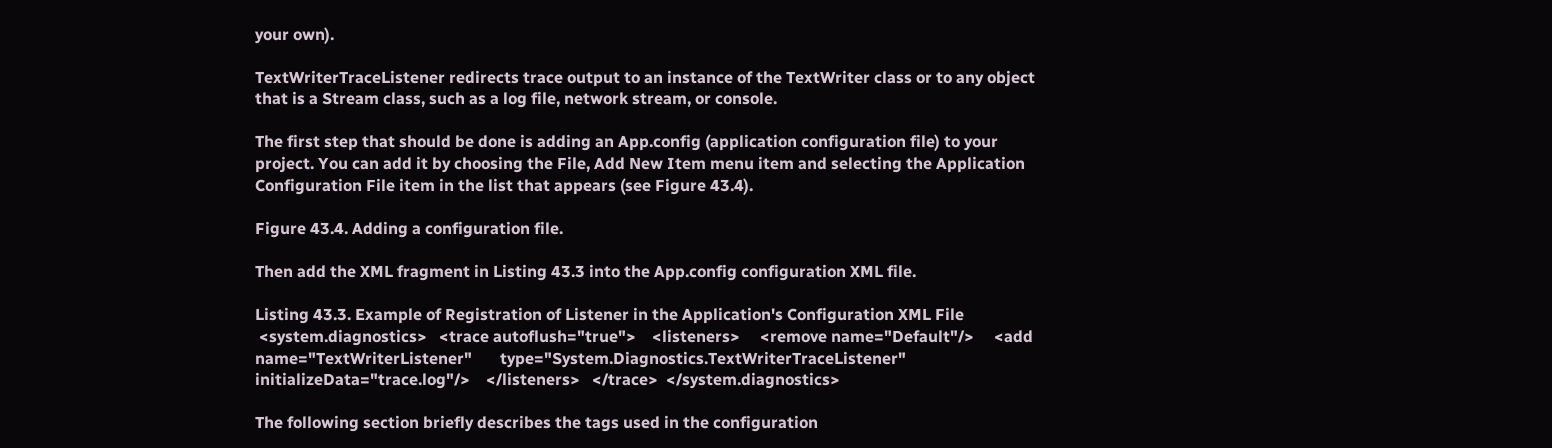your own).

TextWriterTraceListener redirects trace output to an instance of the TextWriter class or to any object that is a Stream class, such as a log file, network stream, or console.

The first step that should be done is adding an App.config (application configuration file) to your project. You can add it by choosing the File, Add New Item menu item and selecting the Application Configuration File item in the list that appears (see Figure 43.4).

Figure 43.4. Adding a configuration file.

Then add the XML fragment in Listing 43.3 into the App.config configuration XML file.

Listing 43.3. Example of Registration of Listener in the Application's Configuration XML File
 <system.diagnostics>   <trace autoflush="true">    <listeners>     <remove name="Default"/>     <add name="TextWriterListener"       type="System.Diagnostics.TextWriterTraceListener" initializeData="trace.log"/>    </listeners>   </trace>  </system.diagnostics>

The following section briefly describes the tags used in the configuration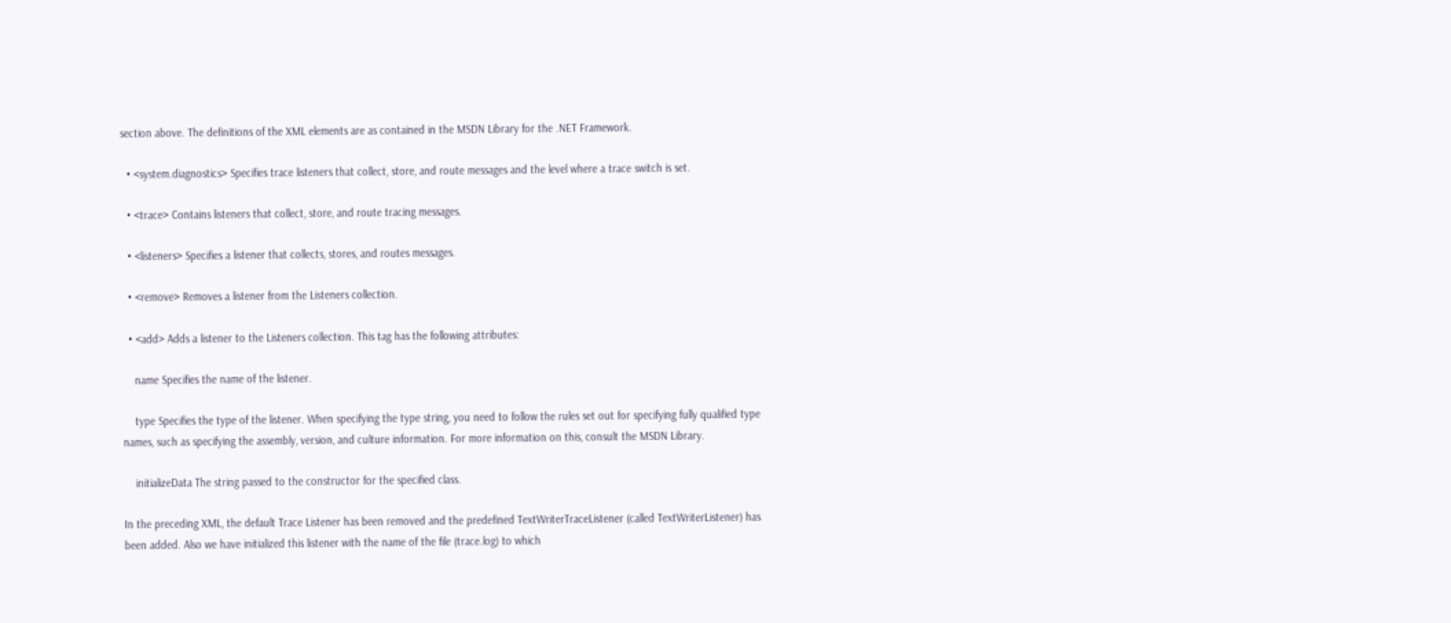section above. The definitions of the XML elements are as contained in the MSDN Library for the .NET Framework.

  • <system.diagnostics> Specifies trace listeners that collect, store, and route messages and the level where a trace switch is set.

  • <trace> Contains listeners that collect, store, and route tracing messages.

  • <listeners> Specifies a listener that collects, stores, and routes messages.

  • <remove> Removes a listener from the Listeners collection.

  • <add> Adds a listener to the Listeners collection. This tag has the following attributes:

    name Specifies the name of the listener.

    type Specifies the type of the listener. When specifying the type string, you need to follow the rules set out for specifying fully qualified type names, such as specifying the assembly, version, and culture information. For more information on this, consult the MSDN Library.

    initializeData The string passed to the constructor for the specified class.

In the preceding XML, the default Trace Listener has been removed and the predefined TextWriterTraceListener (called TextWriterListener) has been added. Also we have initialized this listener with the name of the file (trace.log) to which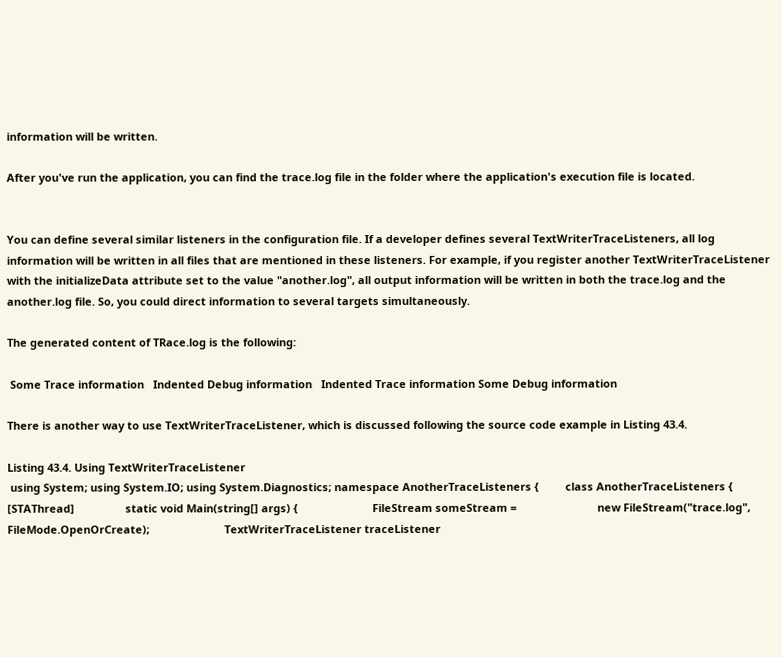information will be written.

After you've run the application, you can find the trace.log file in the folder where the application's execution file is located.


You can define several similar listeners in the configuration file. If a developer defines several TextWriterTraceListeners, all log information will be written in all files that are mentioned in these listeners. For example, if you register another TextWriterTraceListener with the initializeData attribute set to the value "another.log", all output information will be written in both the trace.log and the another.log file. So, you could direct information to several targets simultaneously.

The generated content of TRace.log is the following:

 Some Trace information   Indented Debug information   Indented Trace information Some Debug information

There is another way to use TextWriterTraceListener, which is discussed following the source code example in Listing 43.4.

Listing 43.4. Using TextWriterTraceListener
 using System; using System.IO; using System.Diagnostics; namespace AnotherTraceListeners {         class AnotherTraceListeners {                 [STAThread]                 static void Main(string[] args) {                         FileStream someStream =                           new FileStream("trace.log", FileMode.OpenOrCreate);                         TextWriterTraceListener traceListener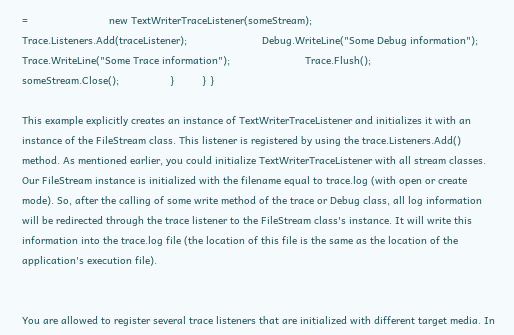=                           new TextWriterTraceListener(someStream);                         Trace.Listeners.Add(traceListener);                         Debug.WriteLine("Some Debug information");                         Trace.WriteLine("Some Trace information");                         Trace.Flush();                         someStream.Close();                 }         } }

This example explicitly creates an instance of TextWriterTraceListener and initializes it with an instance of the FileStream class. This listener is registered by using the trace.Listeners.Add() method. As mentioned earlier, you could initialize TextWriterTraceListener with all stream classes. Our FileStream instance is initialized with the filename equal to trace.log (with open or create mode). So, after the calling of some write method of the trace or Debug class, all log information will be redirected through the trace listener to the FileStream class's instance. It will write this information into the trace.log file (the location of this file is the same as the location of the application's execution file).


You are allowed to register several trace listeners that are initialized with different target media. In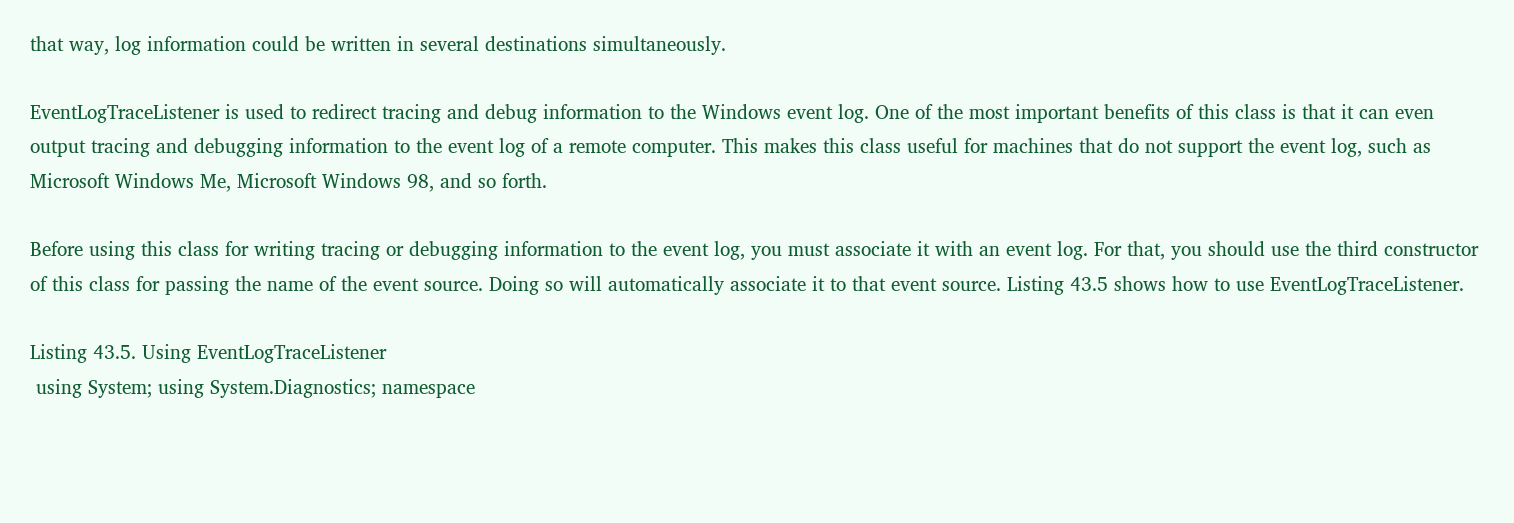that way, log information could be written in several destinations simultaneously.

EventLogTraceListener is used to redirect tracing and debug information to the Windows event log. One of the most important benefits of this class is that it can even output tracing and debugging information to the event log of a remote computer. This makes this class useful for machines that do not support the event log, such as Microsoft Windows Me, Microsoft Windows 98, and so forth.

Before using this class for writing tracing or debugging information to the event log, you must associate it with an event log. For that, you should use the third constructor of this class for passing the name of the event source. Doing so will automatically associate it to that event source. Listing 43.5 shows how to use EventLogTraceListener.

Listing 43.5. Using EventLogTraceListener
 using System; using System.Diagnostics; namespace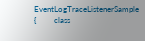EventLogTraceListenerSample {         class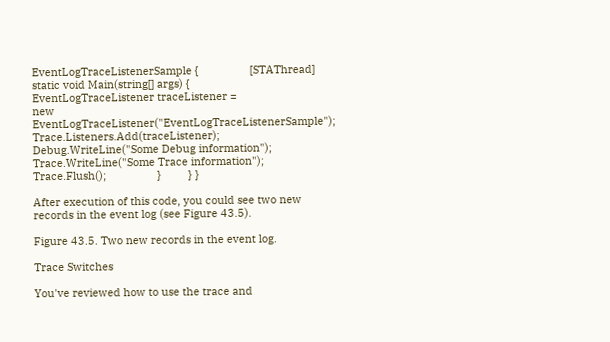EventLogTraceListenerSample {                 [STAThread]                 static void Main(string[] args) {                         EventLogTraceListener traceListener =                           new EventLogTraceListener("EventLogTraceListenerSample");                         Trace.Listeners.Add(traceListener);                         Debug.WriteLine("Some Debug information");                         Trace.WriteLine("Some Trace information");                         Trace.Flush();                 }         } }

After execution of this code, you could see two new records in the event log (see Figure 43.5).

Figure 43.5. Two new records in the event log.

Trace Switches

You've reviewed how to use the trace and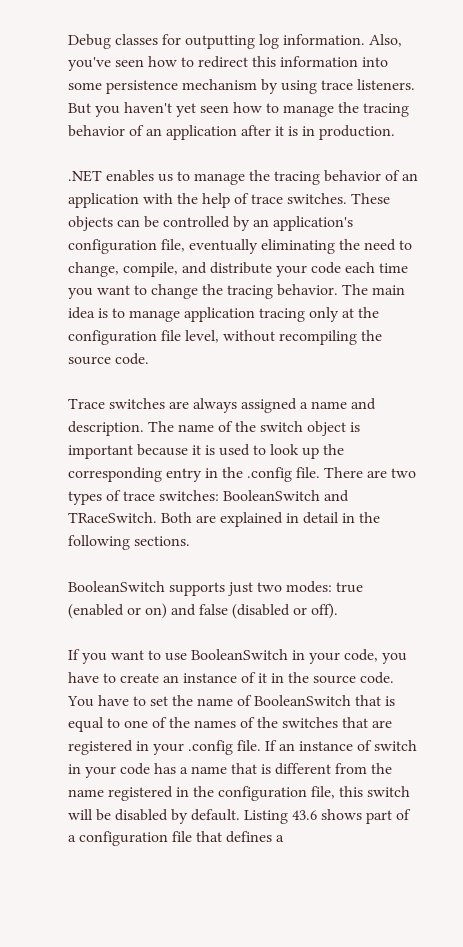Debug classes for outputting log information. Also, you've seen how to redirect this information into some persistence mechanism by using trace listeners. But you haven't yet seen how to manage the tracing behavior of an application after it is in production.

.NET enables us to manage the tracing behavior of an application with the help of trace switches. These objects can be controlled by an application's configuration file, eventually eliminating the need to change, compile, and distribute your code each time you want to change the tracing behavior. The main idea is to manage application tracing only at the configuration file level, without recompiling the source code.

Trace switches are always assigned a name and description. The name of the switch object is important because it is used to look up the corresponding entry in the .config file. There are two types of trace switches: BooleanSwitch and TRaceSwitch. Both are explained in detail in the following sections.

BooleanSwitch supports just two modes: true (enabled or on) and false (disabled or off).

If you want to use BooleanSwitch in your code, you have to create an instance of it in the source code. You have to set the name of BooleanSwitch that is equal to one of the names of the switches that are registered in your .config file. If an instance of switch in your code has a name that is different from the name registered in the configuration file, this switch will be disabled by default. Listing 43.6 shows part of a configuration file that defines a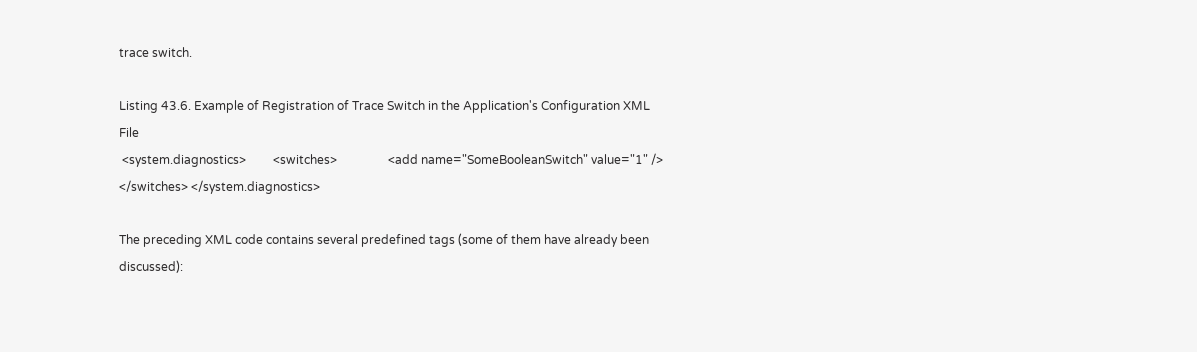trace switch.

Listing 43.6. Example of Registration of Trace Switch in the Application's Configuration XML File
 <system.diagnostics>         <switches>                 <add name="SomeBooleanSwitch" value="1" />         </switches> </system.diagnostics>

The preceding XML code contains several predefined tags (some of them have already been discussed):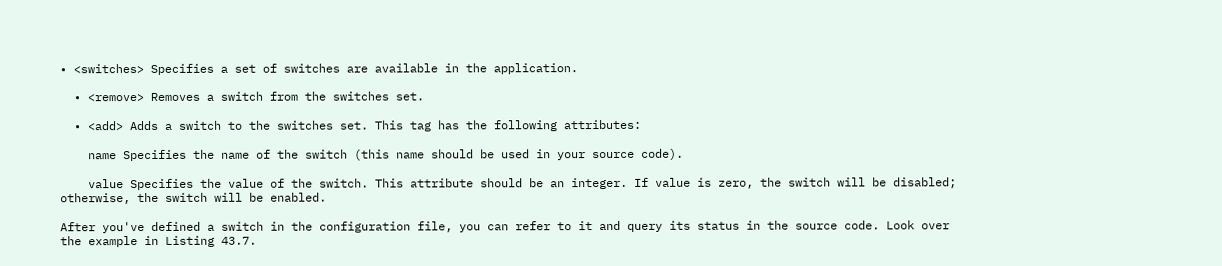• <switches> Specifies a set of switches are available in the application.

  • <remove> Removes a switch from the switches set.

  • <add> Adds a switch to the switches set. This tag has the following attributes:

    name Specifies the name of the switch (this name should be used in your source code).

    value Specifies the value of the switch. This attribute should be an integer. If value is zero, the switch will be disabled; otherwise, the switch will be enabled.

After you've defined a switch in the configuration file, you can refer to it and query its status in the source code. Look over the example in Listing 43.7.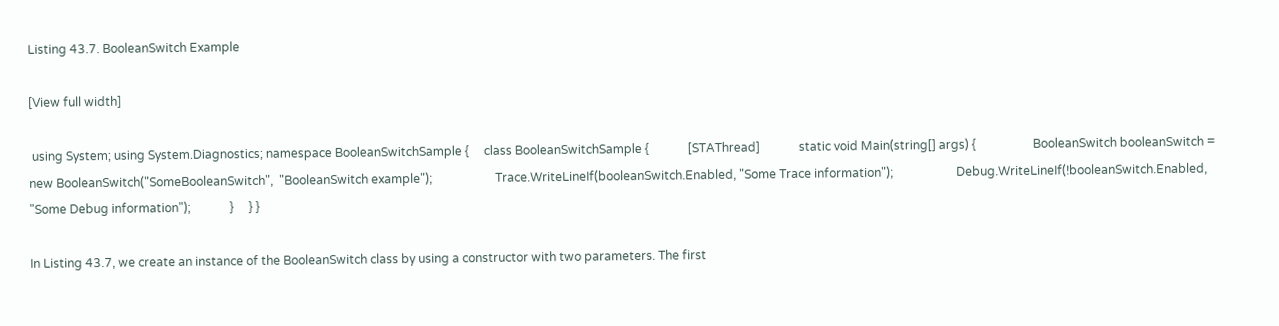Listing 43.7. BooleanSwitch Example

[View full width]

 using System; using System.Diagnostics; namespace BooleanSwitchSample {     class BooleanSwitchSample {             [STAThread]             static void Main(string[] args) {                   BooleanSwitch booleanSwitch = new BooleanSwitch("SomeBooleanSwitch",  "BooleanSwitch example");                     Trace.WriteLineIf(booleanSwitch.Enabled, "Some Trace information");                     Debug.WriteLineIf(!booleanSwitch.Enabled, "Some Debug information");             }     } }

In Listing 43.7, we create an instance of the BooleanSwitch class by using a constructor with two parameters. The first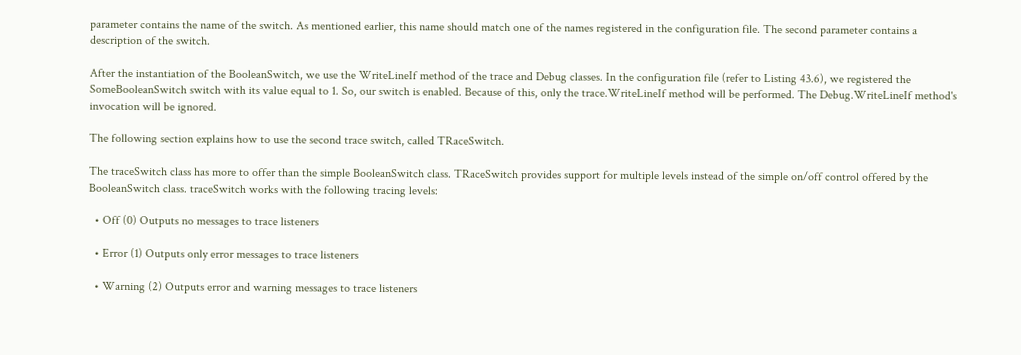parameter contains the name of the switch. As mentioned earlier, this name should match one of the names registered in the configuration file. The second parameter contains a description of the switch.

After the instantiation of the BooleanSwitch, we use the WriteLineIf method of the trace and Debug classes. In the configuration file (refer to Listing 43.6), we registered the SomeBooleanSwitch switch with its value equal to 1. So, our switch is enabled. Because of this, only the trace.WriteLineIf method will be performed. The Debug.WriteLineIf method's invocation will be ignored.

The following section explains how to use the second trace switch, called TRaceSwitch.

The traceSwitch class has more to offer than the simple BooleanSwitch class. TRaceSwitch provides support for multiple levels instead of the simple on/off control offered by the BooleanSwitch class. traceSwitch works with the following tracing levels:

  • Off (0) Outputs no messages to trace listeners

  • Error (1) Outputs only error messages to trace listeners

  • Warning (2) Outputs error and warning messages to trace listeners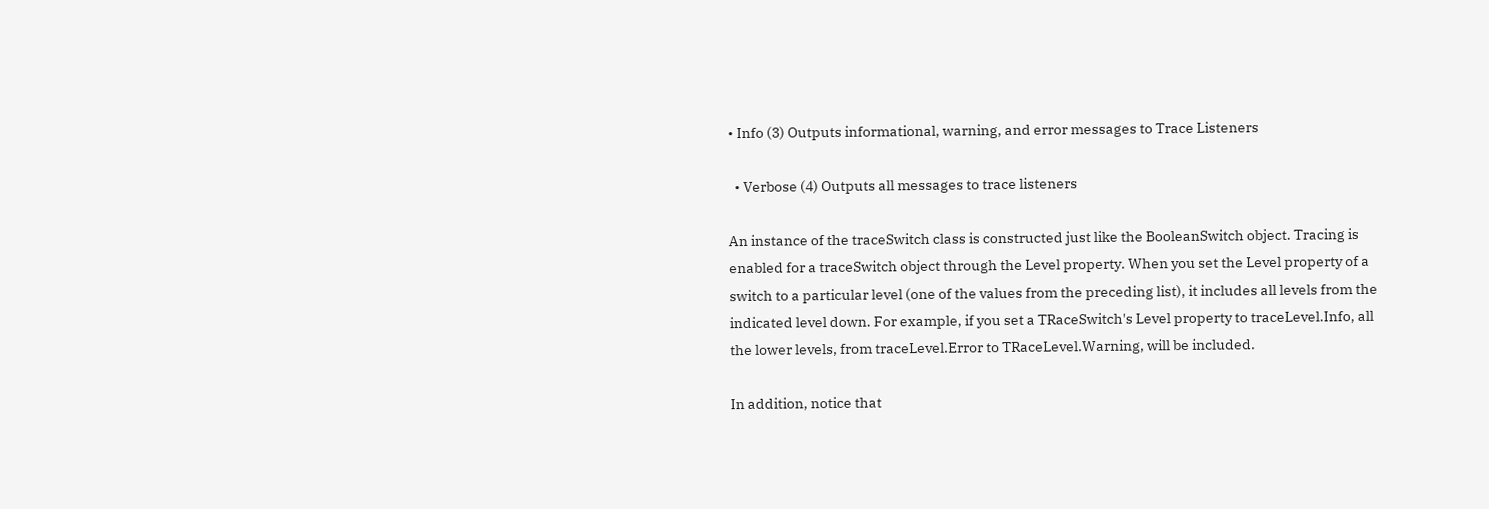• Info (3) Outputs informational, warning, and error messages to Trace Listeners

  • Verbose (4) Outputs all messages to trace listeners

An instance of the traceSwitch class is constructed just like the BooleanSwitch object. Tracing is enabled for a traceSwitch object through the Level property. When you set the Level property of a switch to a particular level (one of the values from the preceding list), it includes all levels from the indicated level down. For example, if you set a TRaceSwitch's Level property to traceLevel.Info, all the lower levels, from traceLevel.Error to TRaceLevel.Warning, will be included.

In addition, notice that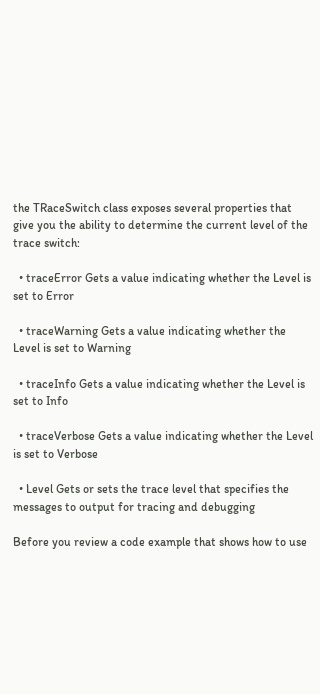the TRaceSwitch class exposes several properties that give you the ability to determine the current level of the trace switch:

  • traceError Gets a value indicating whether the Level is set to Error

  • traceWarning Gets a value indicating whether the Level is set to Warning

  • traceInfo Gets a value indicating whether the Level is set to Info

  • traceVerbose Gets a value indicating whether the Level is set to Verbose

  • Level Gets or sets the trace level that specifies the messages to output for tracing and debugging

Before you review a code example that shows how to use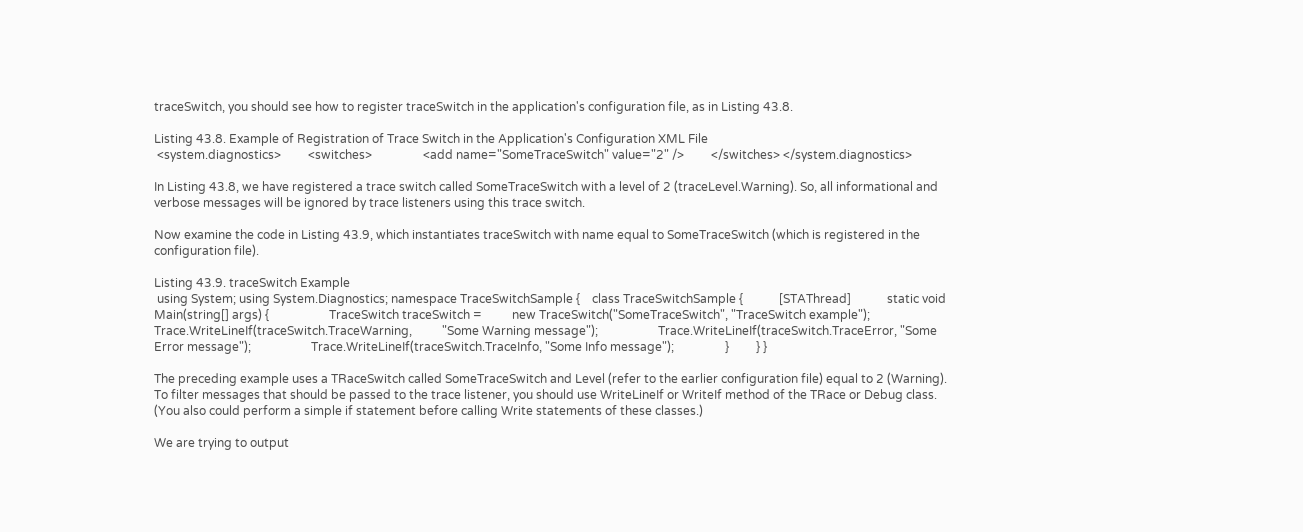traceSwitch, you should see how to register traceSwitch in the application's configuration file, as in Listing 43.8.

Listing 43.8. Example of Registration of Trace Switch in the Application's Configuration XML File
 <system.diagnostics>         <switches>                 <add name="SomeTraceSwitch" value="2" />         </switches> </system.diagnostics>

In Listing 43.8, we have registered a trace switch called SomeTraceSwitch with a level of 2 (traceLevel.Warning). So, all informational and verbose messages will be ignored by trace listeners using this trace switch.

Now examine the code in Listing 43.9, which instantiates traceSwitch with name equal to SomeTraceSwitch (which is registered in the configuration file).

Listing 43.9. traceSwitch Example
 using System; using System.Diagnostics; namespace TraceSwitchSample {    class TraceSwitchSample {            [STAThread]            static void Main(string[] args) {                    TraceSwitch traceSwitch =          new TraceSwitch("SomeTraceSwitch", "TraceSwitch example");                    Trace.WriteLineIf(traceSwitch.TraceWarning,          "Some Warning message");                    Trace.WriteLineIf(traceSwitch.TraceError, "Some Error message");                    Trace.WriteLineIf(traceSwitch.TraceInfo, "Some Info message");                 }         } }

The preceding example uses a TRaceSwitch called SomeTraceSwitch and Level (refer to the earlier configuration file) equal to 2 (Warning). To filter messages that should be passed to the trace listener, you should use WriteLineIf or WriteIf method of the TRace or Debug class. (You also could perform a simple if statement before calling Write statements of these classes.)

We are trying to output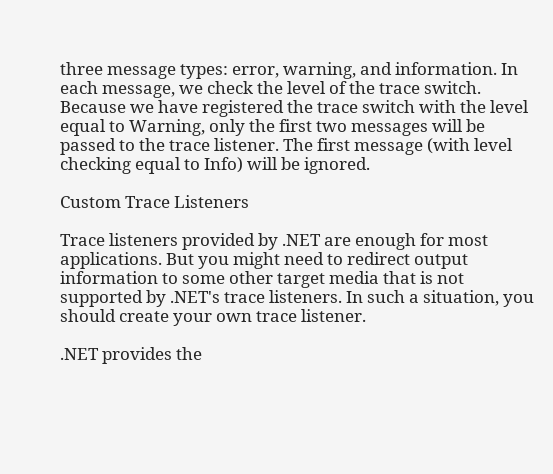three message types: error, warning, and information. In each message, we check the level of the trace switch. Because we have registered the trace switch with the level equal to Warning, only the first two messages will be passed to the trace listener. The first message (with level checking equal to Info) will be ignored.

Custom Trace Listeners

Trace listeners provided by .NET are enough for most applications. But you might need to redirect output information to some other target media that is not supported by .NET's trace listeners. In such a situation, you should create your own trace listener.

.NET provides the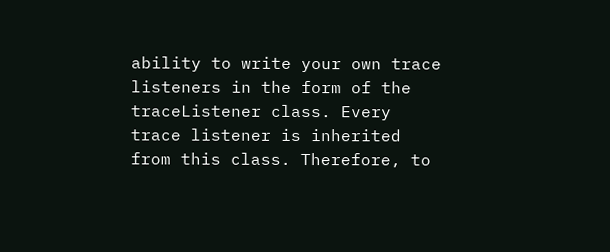ability to write your own trace listeners in the form of the traceListener class. Every trace listener is inherited from this class. Therefore, to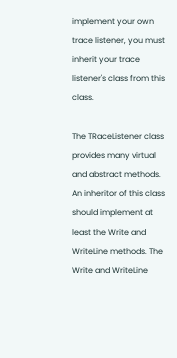implement your own trace listener, you must inherit your trace listener's class from this class.

The TRaceListener class provides many virtual and abstract methods. An inheritor of this class should implement at least the Write and WriteLine methods. The Write and WriteLine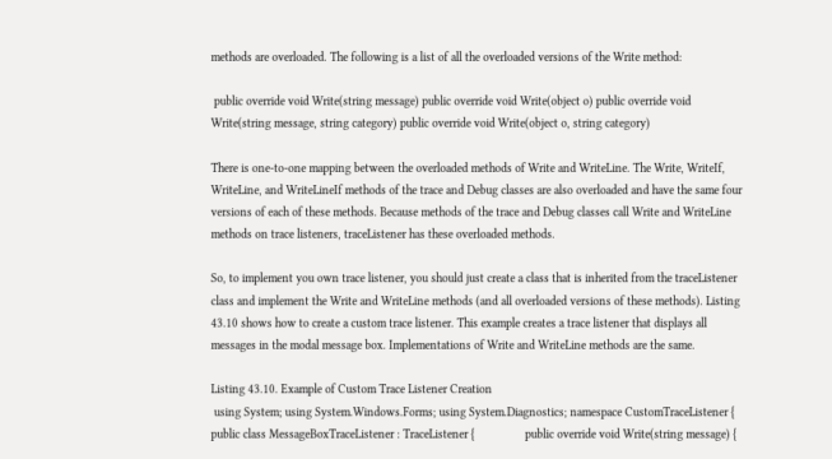methods are overloaded. The following is a list of all the overloaded versions of the Write method:

 public override void Write(string message) public override void Write(object o) public override void Write(string message, string category) public override void Write(object o, string category)

There is one-to-one mapping between the overloaded methods of Write and WriteLine. The Write, WriteIf, WriteLine, and WriteLineIf methods of the trace and Debug classes are also overloaded and have the same four versions of each of these methods. Because methods of the trace and Debug classes call Write and WriteLine methods on trace listeners, traceListener has these overloaded methods.

So, to implement you own trace listener, you should just create a class that is inherited from the traceListener class and implement the Write and WriteLine methods (and all overloaded versions of these methods). Listing 43.10 shows how to create a custom trace listener. This example creates a trace listener that displays all messages in the modal message box. Implementations of Write and WriteLine methods are the same.

Listing 43.10. Example of Custom Trace Listener Creation
 using System; using System.Windows.Forms; using System.Diagnostics; namespace CustomTraceListener {         public class MessageBoxTraceListener : TraceListener {                 public override void Write(string message) {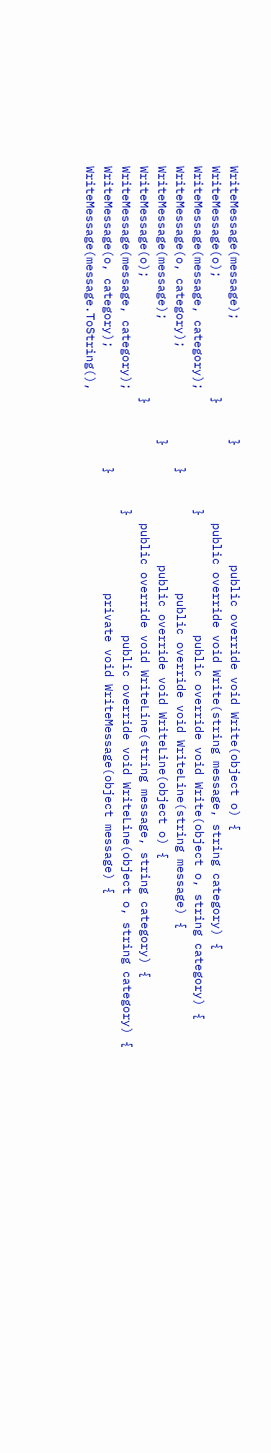WriteMessage(message);                 }                 public override void Write(object o) {                         WriteMessage(o);                 }                 public override void Write(string message, string category) {                         WriteMessage(message, category);                 }                 public override void Write(object o, string category) {                         WriteMessage(o, category);                 }                 public override void WriteLine(string message) {                         WriteMessage(message);                 }                 public override void WriteLine(object o) {                         WriteMessage(o);                 }                 public override void WriteLine(string message, string category) {                         WriteMessage(message, category);                 }                 public override void WriteLine(object o, string category) {                         WriteMessage(o, category);                 }                 private void WriteMessage(object message) {                         WriteMessage(message.ToString(),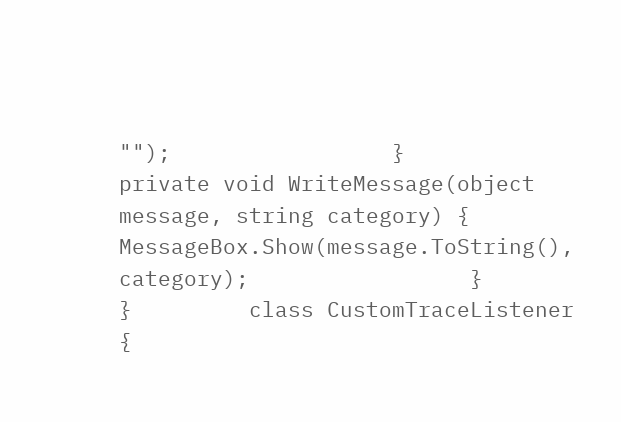"");                 }                 private void WriteMessage(object message, string category) {                         MessageBox.Show(message.ToString(), category);                 }         }         class CustomTraceListener {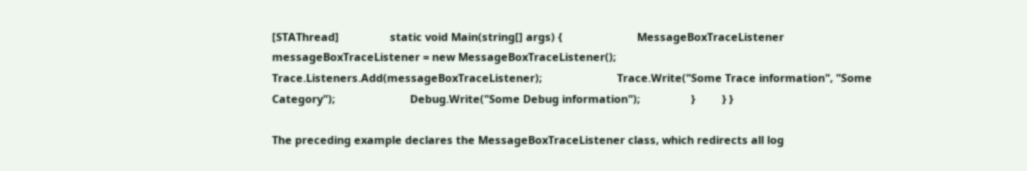[STAThread]                 static void Main(string[] args) {                         MessageBoxTraceListener           messageBoxTraceListener = new MessageBoxTraceListener();                         Trace.Listeners.Add(messageBoxTraceListener);                         Trace.Write("Some Trace information", "Some Category");                         Debug.Write("Some Debug information");                 }         } }

The preceding example declares the MessageBoxTraceListener class, which redirects all log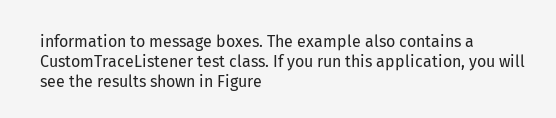information to message boxes. The example also contains a CustomTraceListener test class. If you run this application, you will see the results shown in Figure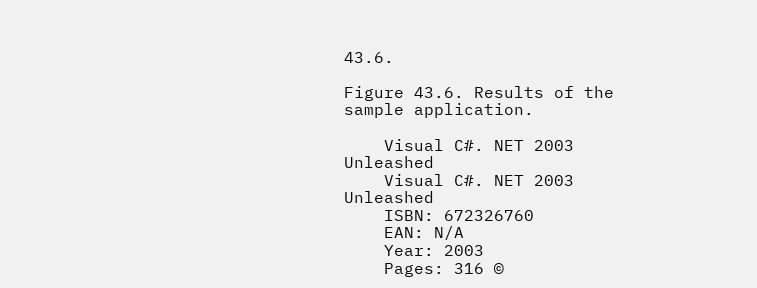43.6.

Figure 43.6. Results of the sample application.

    Visual C#. NET 2003 Unleashed
    Visual C#. NET 2003 Unleashed
    ISBN: 672326760
    EAN: N/A
    Year: 2003
    Pages: 316 ©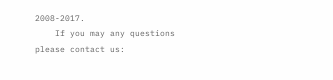2008-2017.
    If you may any questions please contact us: